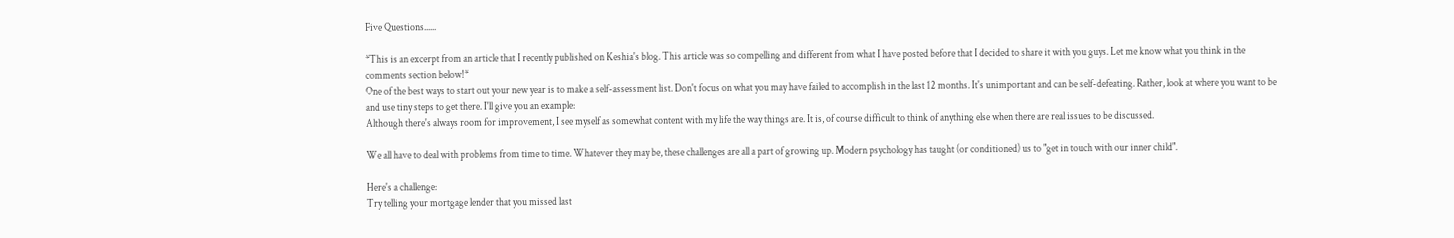Five Questions......

*This is an excerpt from an article that I recently published on Keshia's blog. This article was so compelling and different from what I have posted before that I decided to share it with you guys. Let me know what you think in the comments section below!*
One of the best ways to start out your new year is to make a self-assessment list. Don't focus on what you may have failed to accomplish in the last 12 months. It's unimportant and can be self-defeating. Rather, look at where you want to be and use tiny steps to get there. I'll give you an example:
Although there's always room for improvement, I see myself as somewhat content with my life the way things are. It is, of course difficult to think of anything else when there are real issues to be discussed.

We all have to deal with problems from time to time. Whatever they may be, these challenges are all a part of growing up. Modern psychology has taught (or conditioned) us to "get in touch with our inner child".

Here's a challenge:
Try telling your mortgage lender that you missed last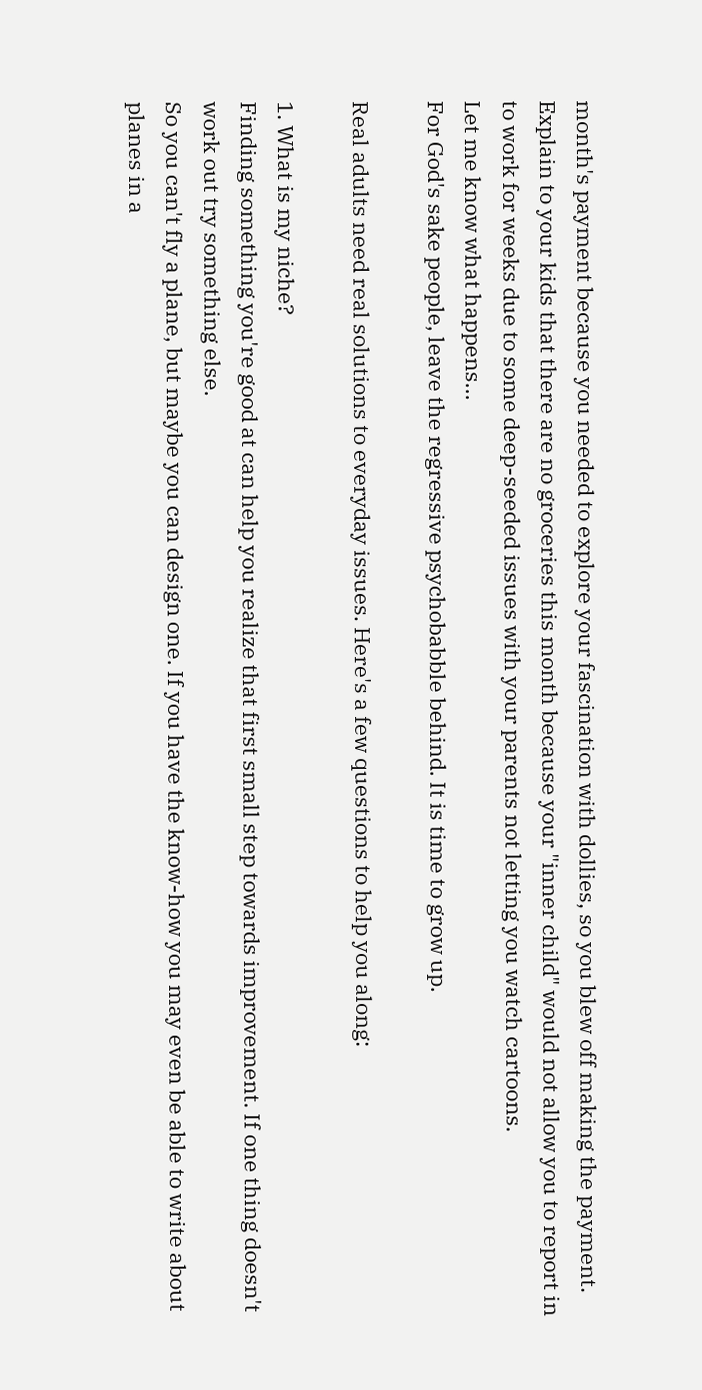month's payment because you needed to explore your fascination with dollies, so you blew off making the payment.
Explain to your kids that there are no groceries this month because your "inner child" would not allow you to report in to work for weeks due to some deep-seeded issues with your parents not letting you watch cartoons.
Let me know what happens...
For God's sake people, leave the regressive psychobabble behind. It is time to grow up.

Real adults need real solutions to everyday issues. Here's a few questions to help you along:

1. What is my niche?
Finding something you're good at can help you realize that first small step towards improvement. If one thing doesn't work out try something else.
So you can't fly a plane, but maybe you can design one. If you have the know-how you may even be able to write about planes in a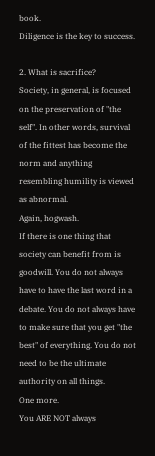book.
Diligence is the key to success.

2. What is sacrifice?
Society, in general, is focused on the preservation of "the self". In other words, survival of the fittest has become the norm and anything resembling humility is viewed as abnormal.
Again, hogwash.
If there is one thing that society can benefit from is goodwill. You do not always have to have the last word in a debate. You do not always have to make sure that you get "the best" of everything. You do not need to be the ultimate authority on all things.
One more.
You ARE NOT always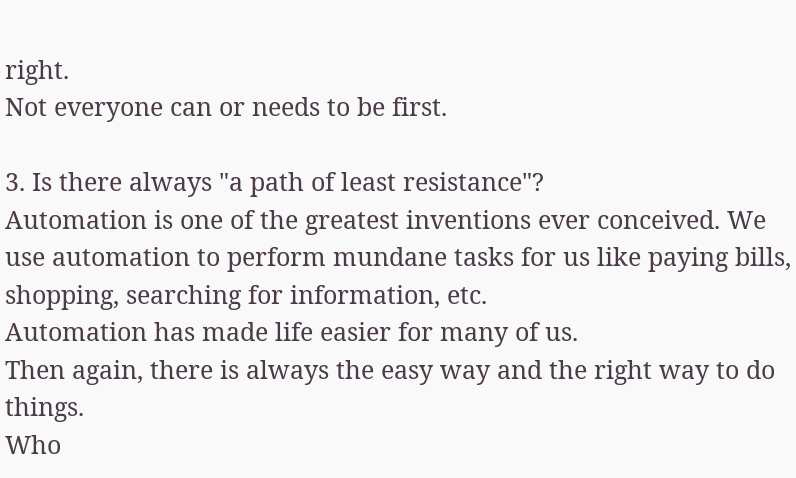right.
Not everyone can or needs to be first.

3. Is there always "a path of least resistance"?
Automation is one of the greatest inventions ever conceived. We use automation to perform mundane tasks for us like paying bills, shopping, searching for information, etc.
Automation has made life easier for many of us.
Then again, there is always the easy way and the right way to do things.
Who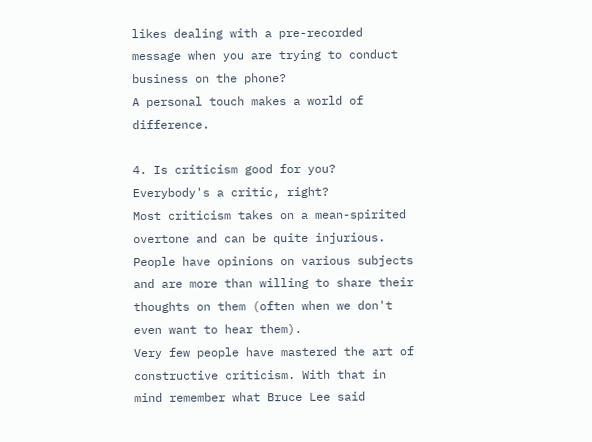likes dealing with a pre-recorded message when you are trying to conduct business on the phone?
A personal touch makes a world of difference.

4. Is criticism good for you?
Everybody's a critic, right?
Most criticism takes on a mean-spirited overtone and can be quite injurious.
People have opinions on various subjects and are more than willing to share their thoughts on them (often when we don't even want to hear them).
Very few people have mastered the art of constructive criticism. With that in mind remember what Bruce Lee said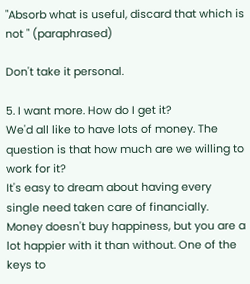"Absorb what is useful, discard that which is not " (paraphrased)

Don't take it personal.

5. I want more. How do I get it?
We'd all like to have lots of money. The question is that how much are we willing to work for it?
It's easy to dream about having every single need taken care of financially.
Money doesn't buy happiness, but you are a lot happier with it than without. One of the keys to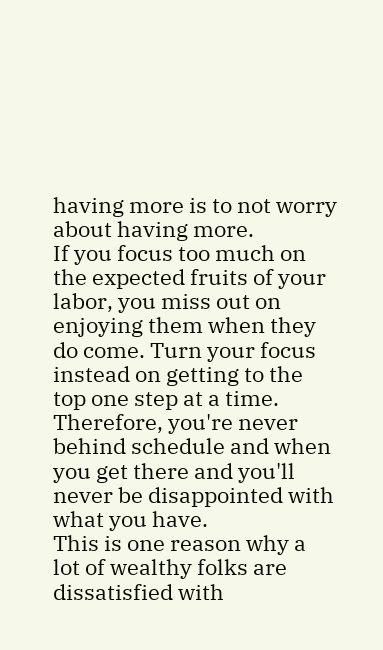having more is to not worry about having more.
If you focus too much on the expected fruits of your labor, you miss out on enjoying them when they do come. Turn your focus instead on getting to the top one step at a time. Therefore, you're never behind schedule and when you get there and you'll never be disappointed with what you have.
This is one reason why a lot of wealthy folks are dissatisfied with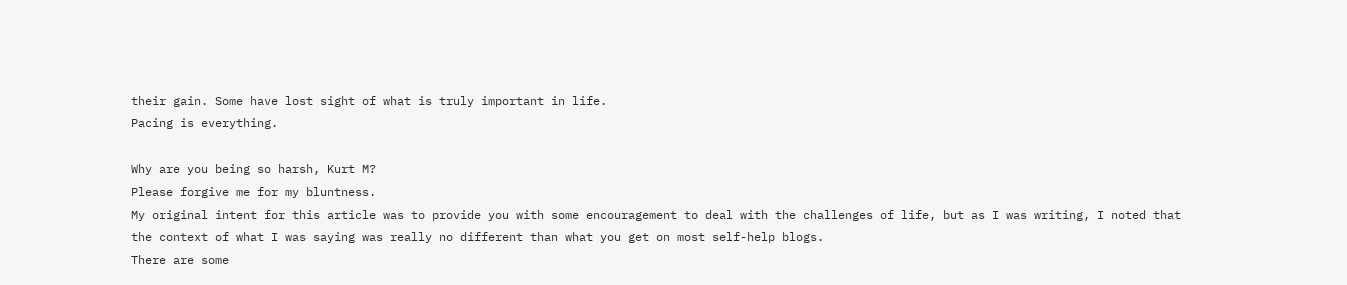their gain. Some have lost sight of what is truly important in life.
Pacing is everything.

Why are you being so harsh, Kurt M?
Please forgive me for my bluntness.
My original intent for this article was to provide you with some encouragement to deal with the challenges of life, but as I was writing, I noted that the context of what I was saying was really no different than what you get on most self-help blogs.
There are some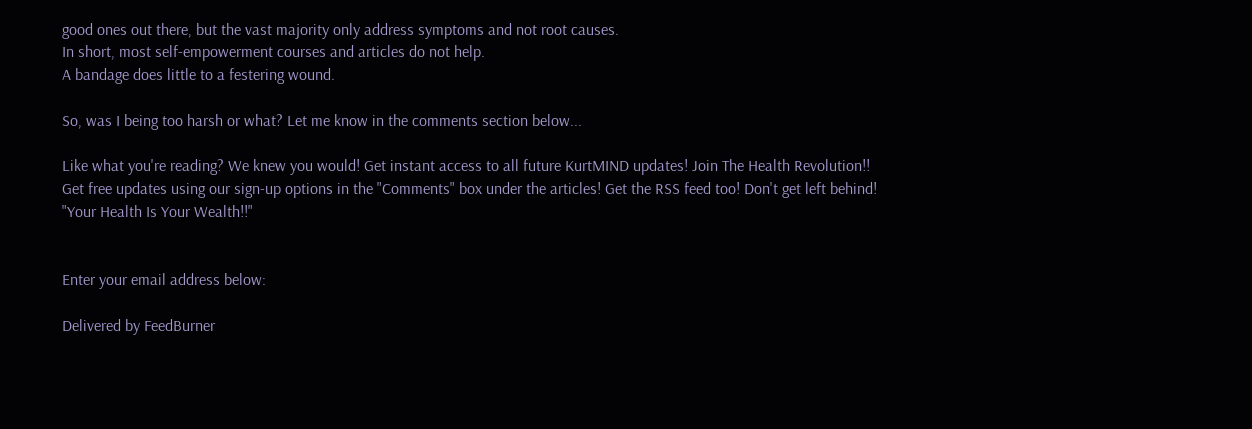good ones out there, but the vast majority only address symptoms and not root causes.
In short, most self-empowerment courses and articles do not help.
A bandage does little to a festering wound.

So, was I being too harsh or what? Let me know in the comments section below...

Like what you're reading? We knew you would! Get instant access to all future KurtMIND updates! Join The Health Revolution!! Get free updates using our sign-up options in the "Comments" box under the articles! Get the RSS feed too! Don't get left behind! "Your Health Is Your Wealth!!"


Enter your email address below:

Delivered by FeedBurner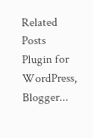Related Posts Plugin for WordPress, Blogger...